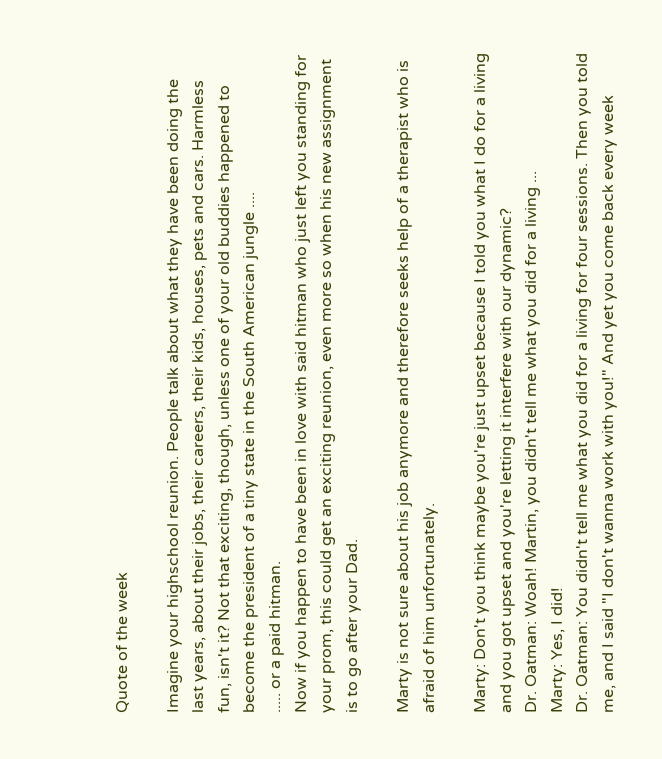Quote of the week

Imagine your highschool reunion. People talk about what they have been doing the last years, about their jobs, their careers, their kids, houses, pets and cars. Harmless fun, isn't it? Not that exciting, though, unless one of your old buddies happened to become the president of a tiny state in the South American jungle ....
..... or a paid hitman.
Now if you happen to have been in love with said hitman who just left you standing for your prom, this could get an exciting reunion, even more so when his new assignment is to go after your Dad.

Marty is not sure about his job anymore and therefore seeks help of a therapist who is afraid of him unfortunately.

Marty: Don't you think maybe you're just upset because I told you what I do for a living and you got upset and you're letting it interfere with our dynamic?
Dr. Oatman: Woah! Martin, you didn't tell me what you did for a living ...
Marty: Yes, I did!
Dr. Oatman: You didn't tell me what you did for a living for four sessions. Then you told me, and I said "I don't wanna work with you!" And yet you come back every week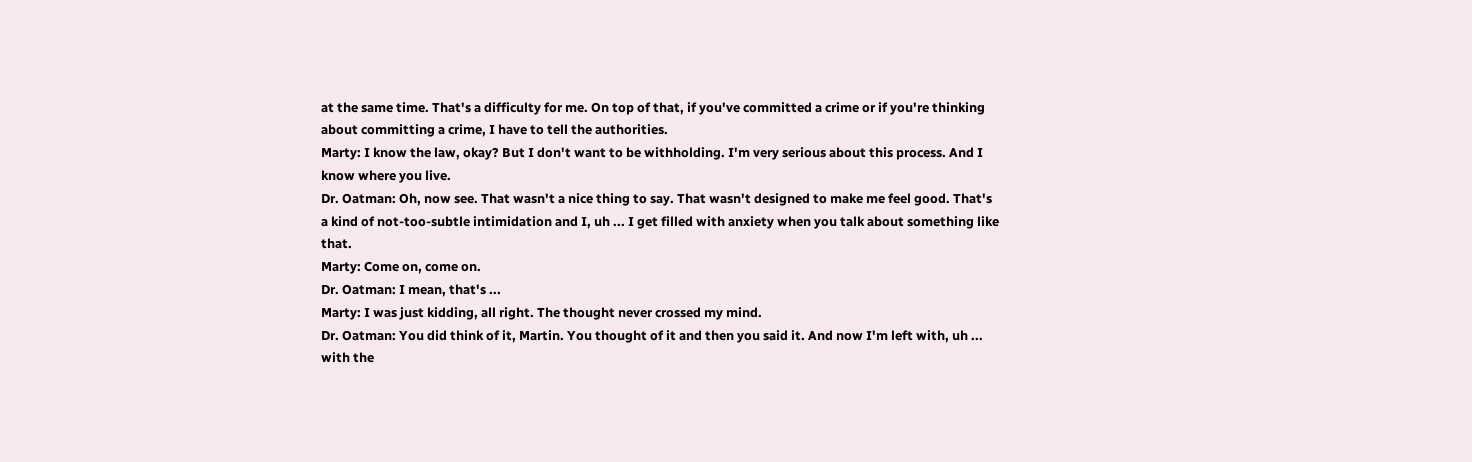at the same time. That's a difficulty for me. On top of that, if you've committed a crime or if you're thinking about committing a crime, I have to tell the authorities.
Marty: I know the law, okay? But I don't want to be withholding. I'm very serious about this process. And I know where you live.
Dr. Oatman: Oh, now see. That wasn't a nice thing to say. That wasn't designed to make me feel good. That's a kind of not-too-subtle intimidation and I, uh ... I get filled with anxiety when you talk about something like that.
Marty: Come on, come on.
Dr. Oatman: I mean, that's ...
Marty: I was just kidding, all right. The thought never crossed my mind.
Dr. Oatman: You did think of it, Martin. You thought of it and then you said it. And now I'm left with, uh ... with the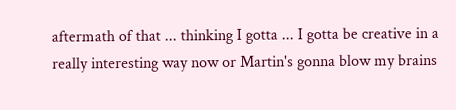aftermath of that ... thinking I gotta ... I gotta be creative in a really interesting way now or Martin's gonna blow my brains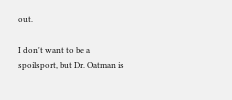out.

I don't want to be a spoilsport, but Dr. Oatman is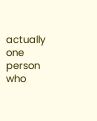actually one person who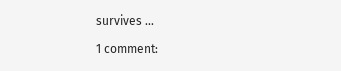survives ...

1 comment: